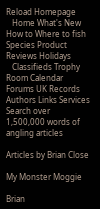Reload Homepage
   Home What's New How to Where to fish Species Product Reviews Holidays
   Classifieds Trophy Room Calendar Forums UK Records Authors Links Services
Search over 1,500,000 words of angling articles

Articles by Brian Close

My Monster Moggie

Brian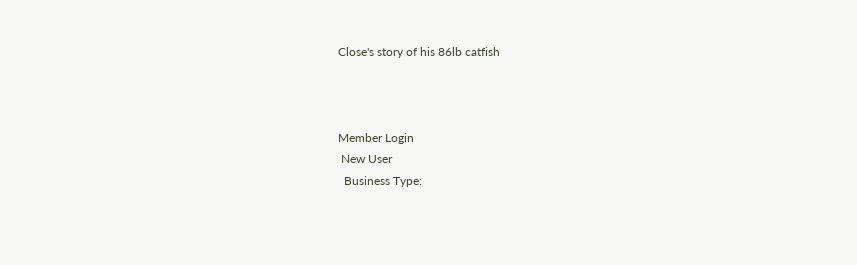Close's story of his 86lb catfish



Member Login
 New User
  Business Type: